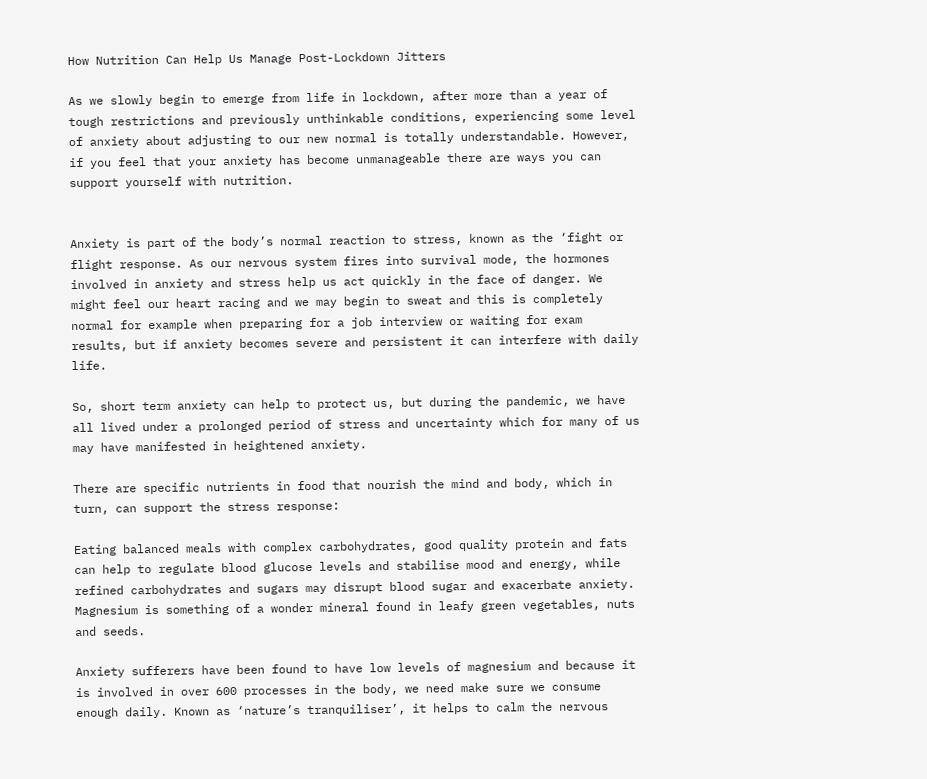How Nutrition Can Help Us Manage Post-Lockdown Jitters

As we slowly begin to emerge from life in lockdown, after more than a year of tough restrictions and previously unthinkable conditions, experiencing some level of anxiety about adjusting to our new normal is totally understandable. However, if you feel that your anxiety has become unmanageable there are ways you can support yourself with nutrition.


Anxiety is part of the body’s normal reaction to stress, known as the ‘fight or flight response. As our nervous system fires into survival mode, the hormones involved in anxiety and stress help us act quickly in the face of danger. We might feel our heart racing and we may begin to sweat and this is completely normal for example when preparing for a job interview or waiting for exam results, but if anxiety becomes severe and persistent it can interfere with daily life.

So, short term anxiety can help to protect us, but during the pandemic, we have all lived under a prolonged period of stress and uncertainty which for many of us may have manifested in heightened anxiety.

There are specific nutrients in food that nourish the mind and body, which in turn, can support the stress response:

Eating balanced meals with complex carbohydrates, good quality protein and fats can help to regulate blood glucose levels and stabilise mood and energy, while refined carbohydrates and sugars may disrupt blood sugar and exacerbate anxiety. Magnesium is something of a wonder mineral found in leafy green vegetables, nuts and seeds.

Anxiety sufferers have been found to have low levels of magnesium and because it is involved in over 600 processes in the body, we need make sure we consume enough daily. Known as ‘nature’s tranquiliser’, it helps to calm the nervous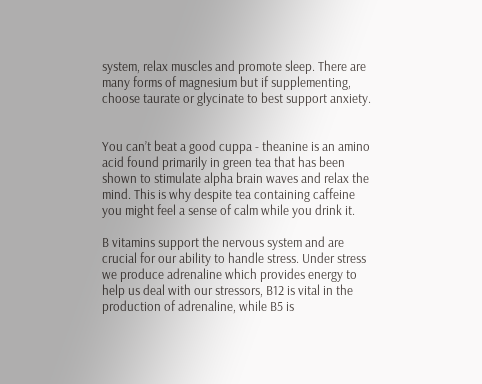system, relax muscles and promote sleep. There are many forms of magnesium but if supplementing, choose taurate or glycinate to best support anxiety.


You can’t beat a good cuppa - theanine is an amino acid found primarily in green tea that has been shown to stimulate alpha brain waves and relax the mind. This is why despite tea containing caffeine you might feel a sense of calm while you drink it.

B vitamins support the nervous system and are crucial for our ability to handle stress. Under stress we produce adrenaline which provides energy to help us deal with our stressors, B12 is vital in the production of adrenaline, while B5 is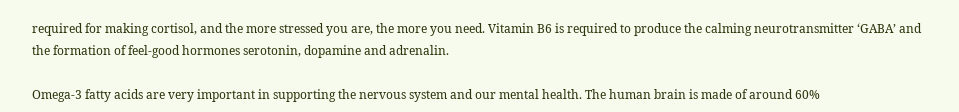required for making cortisol, and the more stressed you are, the more you need. Vitamin B6 is required to produce the calming neurotransmitter ‘GABA’ and the formation of feel-good hormones serotonin, dopamine and adrenalin.

Omega-3 fatty acids are very important in supporting the nervous system and our mental health. The human brain is made of around 60%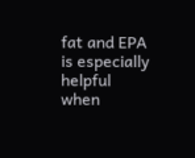fat and EPA is especially helpful when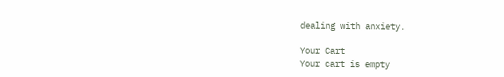dealing with anxiety.

Your Cart
Your cart is empty